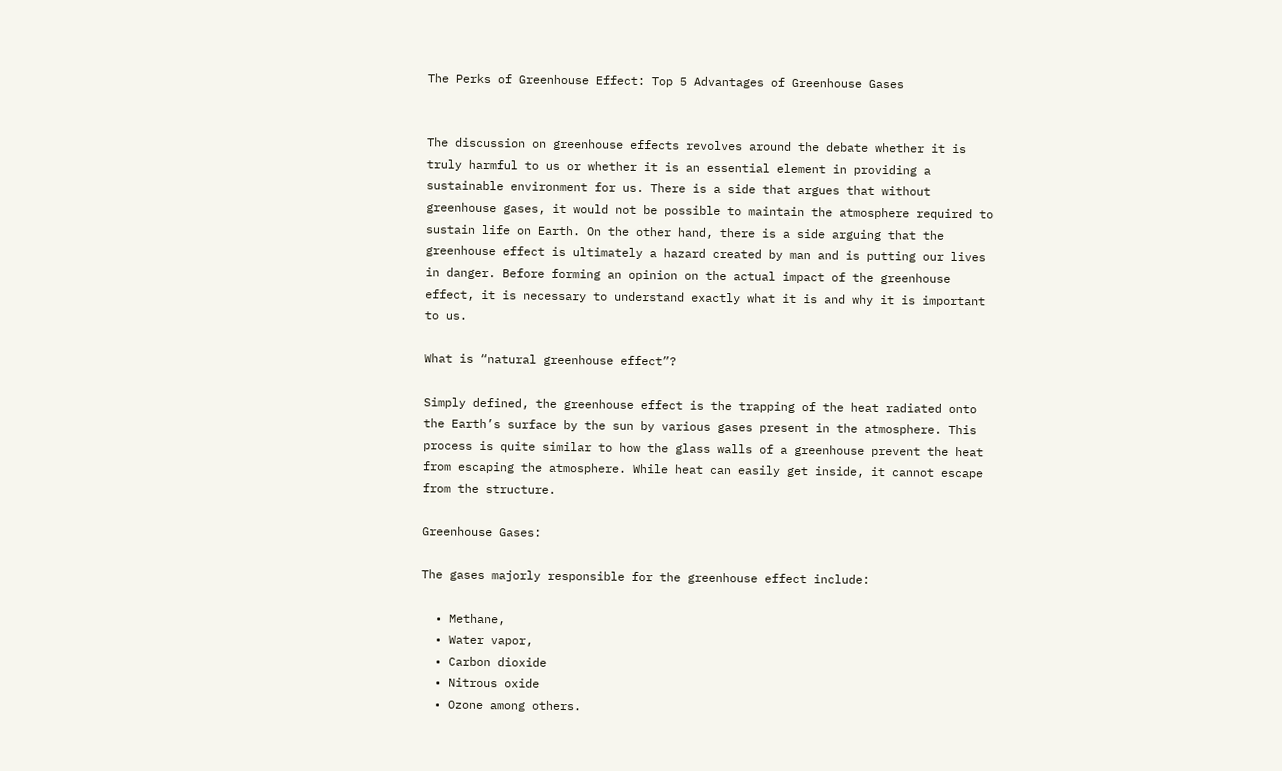The Perks of Greenhouse Effect: Top 5 Advantages of Greenhouse Gases


The discussion on greenhouse effects revolves around the debate whether it is truly harmful to us or whether it is an essential element in providing a sustainable environment for us. There is a side that argues that without greenhouse gases, it would not be possible to maintain the atmosphere required to sustain life on Earth. On the other hand, there is a side arguing that the greenhouse effect is ultimately a hazard created by man and is putting our lives in danger. Before forming an opinion on the actual impact of the greenhouse effect, it is necessary to understand exactly what it is and why it is important to us.

What is “natural greenhouse effect”?

Simply defined, the greenhouse effect is the trapping of the heat radiated onto the Earth’s surface by the sun by various gases present in the atmosphere. This process is quite similar to how the glass walls of a greenhouse prevent the heat from escaping the atmosphere. While heat can easily get inside, it cannot escape from the structure.

Greenhouse Gases:

The gases majorly responsible for the greenhouse effect include:

  • Methane,
  • Water vapor,
  • Carbon dioxide
  • Nitrous oxide
  • Ozone among others.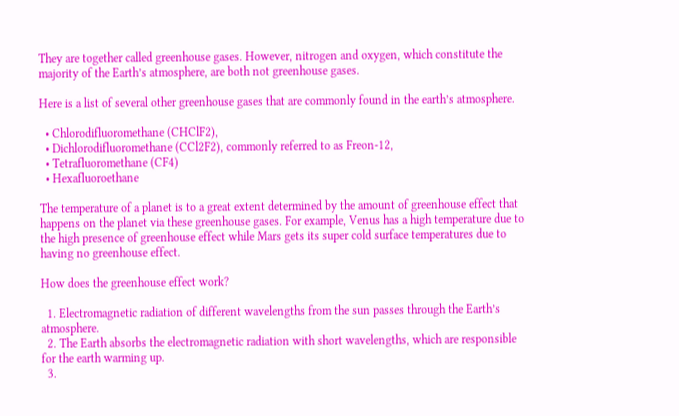They are together called greenhouse gases. However, nitrogen and oxygen, which constitute the majority of the Earth’s atmosphere, are both not greenhouse gases.

Here is a list of several other greenhouse gases that are commonly found in the earth’s atmosphere.

  • Chlorodifluoromethane (CHClF2),
  • Dichlorodifluoromethane (CCl2F2), commonly referred to as Freon-12,
  • Tetrafluoromethane (CF4)
  • Hexafluoroethane

The temperature of a planet is to a great extent determined by the amount of greenhouse effect that happens on the planet via these greenhouse gases. For example, Venus has a high temperature due to the high presence of greenhouse effect while Mars gets its super cold surface temperatures due to having no greenhouse effect.

How does the greenhouse effect work?

  1. Electromagnetic radiation of different wavelengths from the sun passes through the Earth’s atmosphere.
  2. The Earth absorbs the electromagnetic radiation with short wavelengths, which are responsible for the earth warming up.
  3.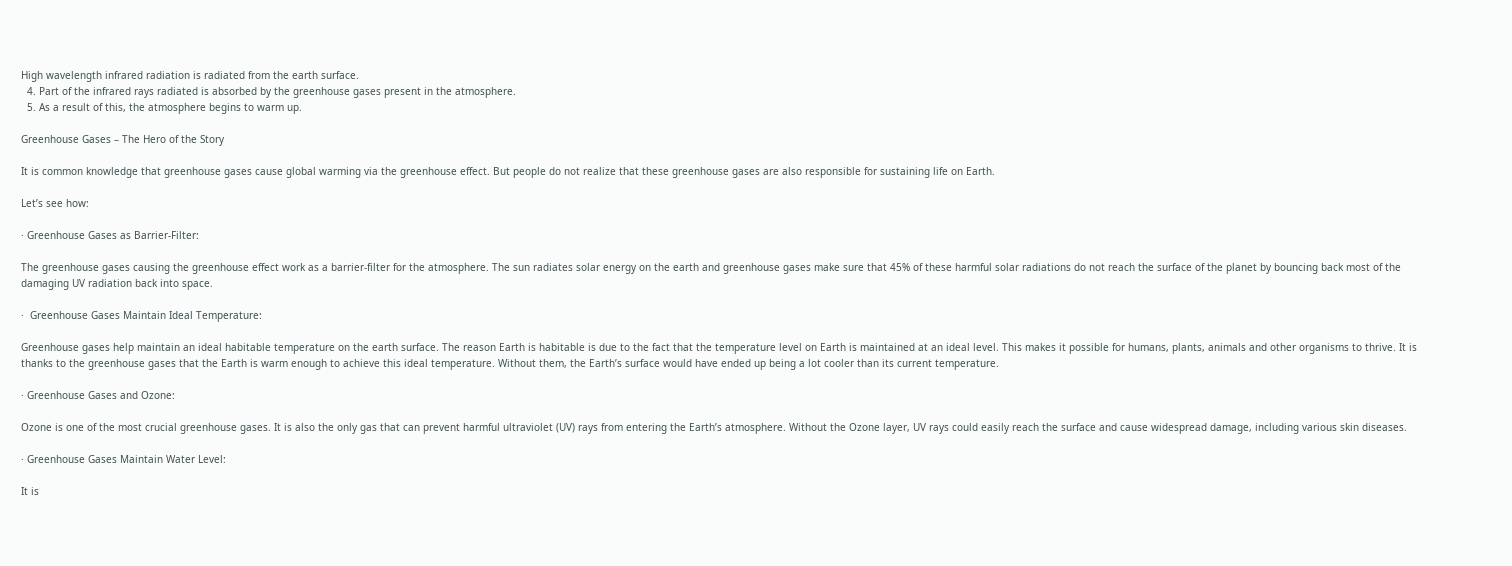High wavelength infrared radiation is radiated from the earth surface.
  4. Part of the infrared rays radiated is absorbed by the greenhouse gases present in the atmosphere.
  5. As a result of this, the atmosphere begins to warm up.

Greenhouse Gases – The Hero of the Story

It is common knowledge that greenhouse gases cause global warming via the greenhouse effect. But people do not realize that these greenhouse gases are also responsible for sustaining life on Earth.

Let’s see how:

· Greenhouse Gases as Barrier-Filter:

The greenhouse gases causing the greenhouse effect work as a barrier-filter for the atmosphere. The sun radiates solar energy on the earth and greenhouse gases make sure that 45% of these harmful solar radiations do not reach the surface of the planet by bouncing back most of the damaging UV radiation back into space.

·  Greenhouse Gases Maintain Ideal Temperature:

Greenhouse gases help maintain an ideal habitable temperature on the earth surface. The reason Earth is habitable is due to the fact that the temperature level on Earth is maintained at an ideal level. This makes it possible for humans, plants, animals and other organisms to thrive. It is thanks to the greenhouse gases that the Earth is warm enough to achieve this ideal temperature. Without them, the Earth’s surface would have ended up being a lot cooler than its current temperature.

· Greenhouse Gases and Ozone:

Ozone is one of the most crucial greenhouse gases. It is also the only gas that can prevent harmful ultraviolet (UV) rays from entering the Earth’s atmosphere. Without the Ozone layer, UV rays could easily reach the surface and cause widespread damage, including various skin diseases.

· Greenhouse Gases Maintain Water Level:

It is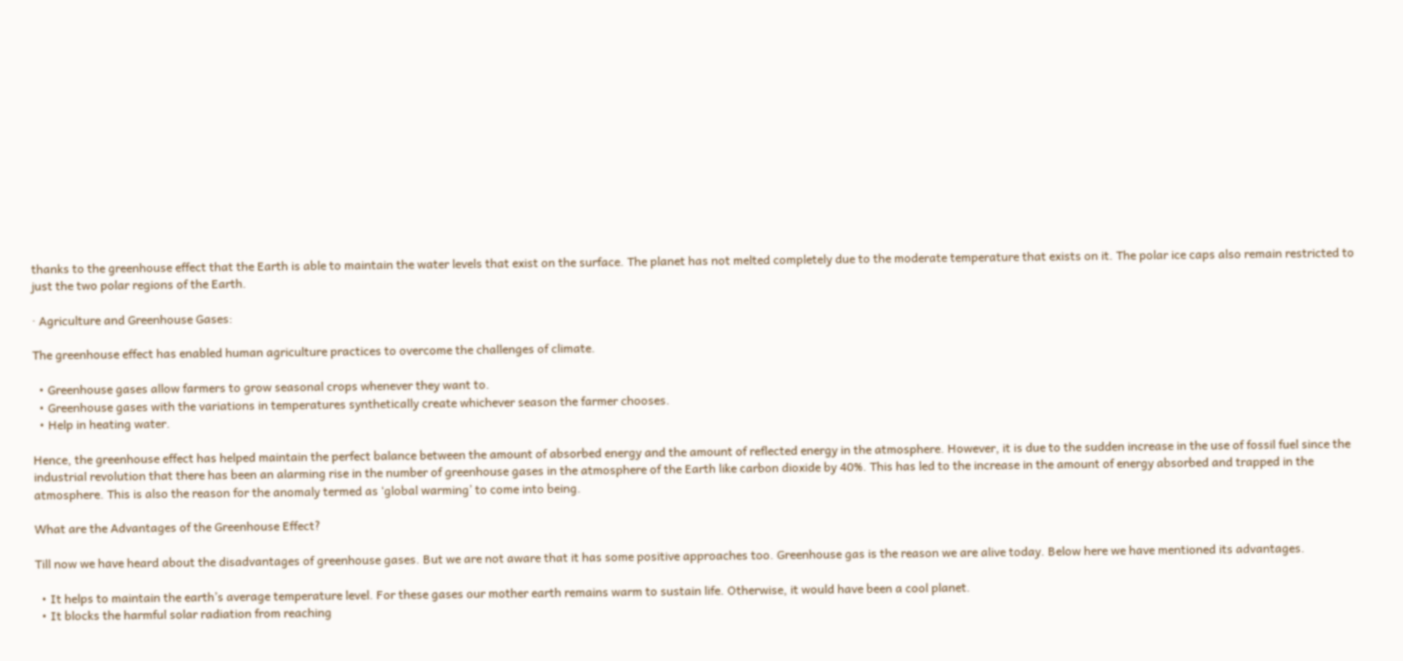thanks to the greenhouse effect that the Earth is able to maintain the water levels that exist on the surface. The planet has not melted completely due to the moderate temperature that exists on it. The polar ice caps also remain restricted to just the two polar regions of the Earth.

· Agriculture and Greenhouse Gases:

The greenhouse effect has enabled human agriculture practices to overcome the challenges of climate.

  • Greenhouse gases allow farmers to grow seasonal crops whenever they want to.
  • Greenhouse gases with the variations in temperatures synthetically create whichever season the farmer chooses.
  • Help in heating water.

Hence, the greenhouse effect has helped maintain the perfect balance between the amount of absorbed energy and the amount of reflected energy in the atmosphere. However, it is due to the sudden increase in the use of fossil fuel since the industrial revolution that there has been an alarming rise in the number of greenhouse gases in the atmosphere of the Earth like carbon dioxide by 40%. This has led to the increase in the amount of energy absorbed and trapped in the atmosphere. This is also the reason for the anomaly termed as ‘global warming’ to come into being.

What are the Advantages of the Greenhouse Effect?

Till now we have heard about the disadvantages of greenhouse gases. But we are not aware that it has some positive approaches too. Greenhouse gas is the reason we are alive today. Below here we have mentioned its advantages.

  • It helps to maintain the earth’s average temperature level. For these gases our mother earth remains warm to sustain life. Otherwise, it would have been a cool planet.
  • It blocks the harmful solar radiation from reaching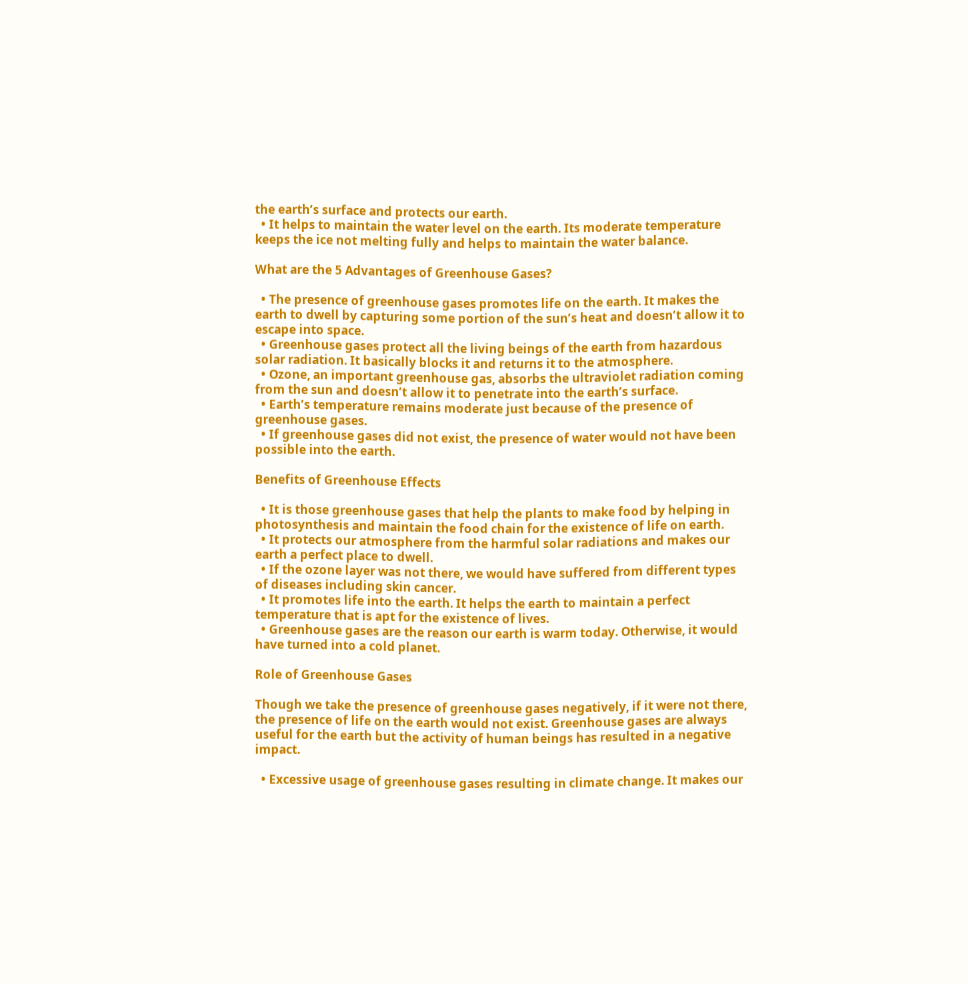the earth’s surface and protects our earth.
  • It helps to maintain the water level on the earth. Its moderate temperature keeps the ice not melting fully and helps to maintain the water balance.

What are the 5 Advantages of Greenhouse Gases?

  • The presence of greenhouse gases promotes life on the earth. It makes the earth to dwell by capturing some portion of the sun’s heat and doesn’t allow it to escape into space.
  • Greenhouse gases protect all the living beings of the earth from hazardous solar radiation. It basically blocks it and returns it to the atmosphere.
  • Ozone, an important greenhouse gas, absorbs the ultraviolet radiation coming from the sun and doesn’t allow it to penetrate into the earth’s surface.
  • Earth’s temperature remains moderate just because of the presence of greenhouse gases.
  • If greenhouse gases did not exist, the presence of water would not have been possible into the earth.

Benefits of Greenhouse Effects

  • It is those greenhouse gases that help the plants to make food by helping in photosynthesis and maintain the food chain for the existence of life on earth.
  • It protects our atmosphere from the harmful solar radiations and makes our earth a perfect place to dwell.
  • If the ozone layer was not there, we would have suffered from different types of diseases including skin cancer.
  • It promotes life into the earth. It helps the earth to maintain a perfect temperature that is apt for the existence of lives.
  • Greenhouse gases are the reason our earth is warm today. Otherwise, it would have turned into a cold planet.

Role of Greenhouse Gases

Though we take the presence of greenhouse gases negatively, if it were not there, the presence of life on the earth would not exist. Greenhouse gases are always useful for the earth but the activity of human beings has resulted in a negative impact.

  • Excessive usage of greenhouse gases resulting in climate change. It makes our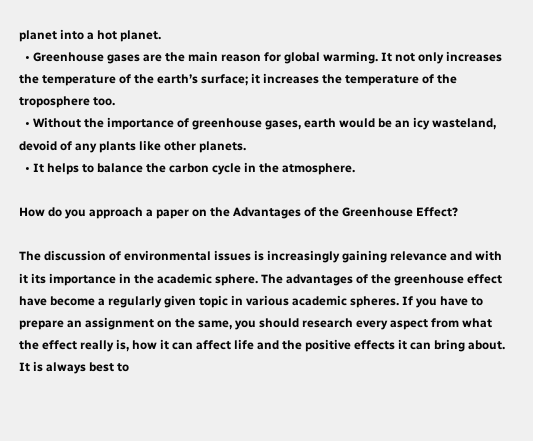planet into a hot planet.
  • Greenhouse gases are the main reason for global warming. It not only increases the temperature of the earth’s surface; it increases the temperature of the troposphere too.
  • Without the importance of greenhouse gases, earth would be an icy wasteland, devoid of any plants like other planets.
  • It helps to balance the carbon cycle in the atmosphere.

How do you approach a paper on the Advantages of the Greenhouse Effect?

The discussion of environmental issues is increasingly gaining relevance and with it its importance in the academic sphere. The advantages of the greenhouse effect have become a regularly given topic in various academic spheres. If you have to prepare an assignment on the same, you should research every aspect from what the effect really is, how it can affect life and the positive effects it can bring about. It is always best to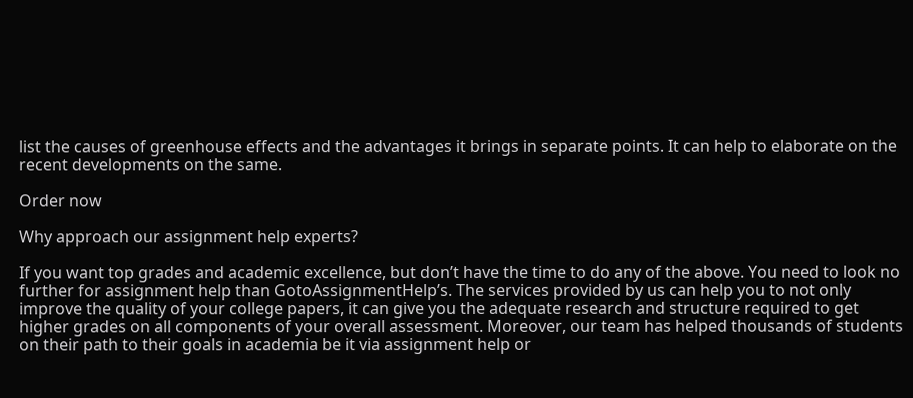list the causes of greenhouse effects and the advantages it brings in separate points. It can help to elaborate on the recent developments on the same.

Order now

Why approach our assignment help experts?

If you want top grades and academic excellence, but don’t have the time to do any of the above. You need to look no further for assignment help than GotoAssignmentHelp’s. The services provided by us can help you to not only improve the quality of your college papers, it can give you the adequate research and structure required to get higher grades on all components of your overall assessment. Moreover, our team has helped thousands of students on their path to their goals in academia be it via assignment help or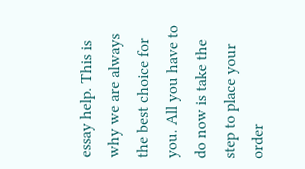essay help. This is why we are always the best choice for you. All you have to do now is take the step to place your order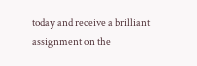today and receive a brilliant assignment on the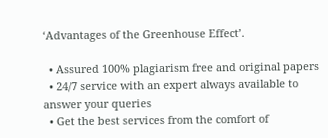‘Advantages of the Greenhouse Effect’.

  • Assured 100% plagiarism free and original papers
  • 24/7 service with an expert always available to answer your queries
  • Get the best services from the comfort of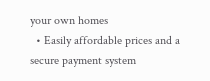your own homes
  • Easily affordable prices and a secure payment system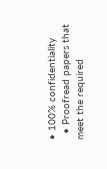• 100% confidentiality
  • Proofread papers that meet the required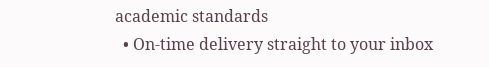academic standards
  • On-time delivery straight to your inbox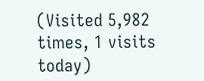(Visited 5,982 times, 1 visits today)